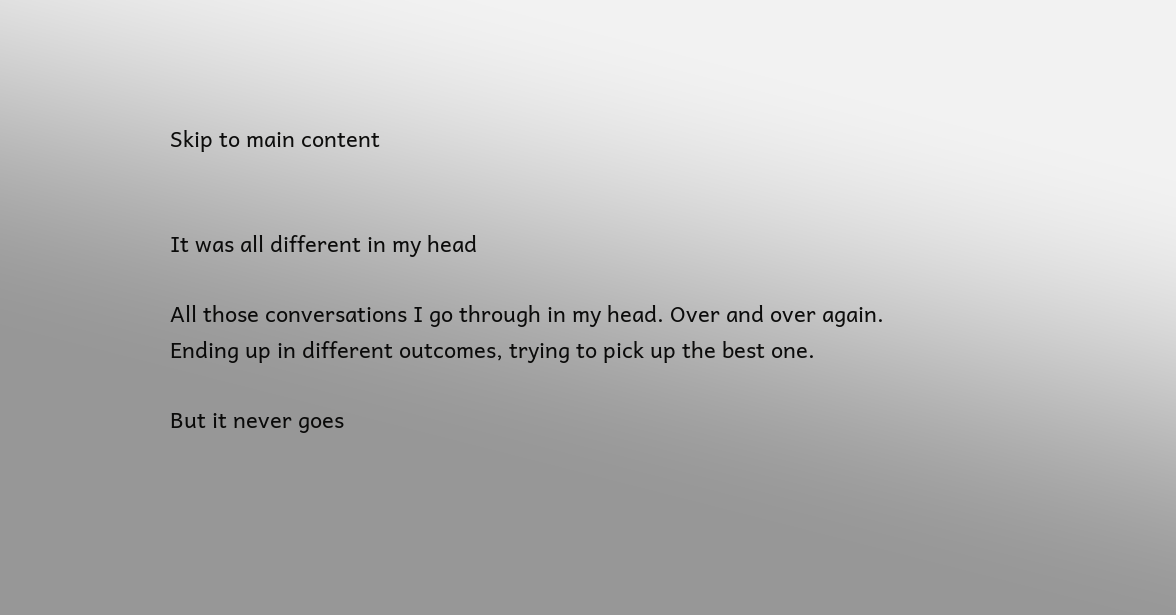Skip to main content


It was all different in my head

All those conversations I go through in my head. Over and over again. Ending up in different outcomes, trying to pick up the best one.

But it never goes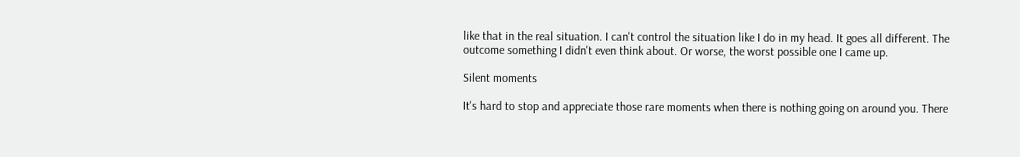like that in the real situation. I can't control the situation like I do in my head. It goes all different. The outcome something I didn't even think about. Or worse, the worst possible one I came up.

Silent moments

It's hard to stop and appreciate those rare moments when there is nothing going on around you. There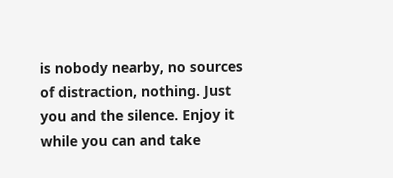is nobody nearby, no sources of distraction, nothing. Just you and the silence. Enjoy it while you can and take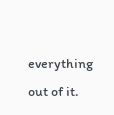everything out of it.